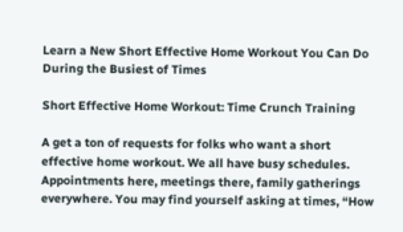Learn a New Short Effective Home Workout You Can Do During the Busiest of Times

Short Effective Home Workout: Time Crunch Training

A get a ton of requests for folks who want a short effective home workout. We all have busy schedules. Appointments here, meetings there, family gatherings everywhere. You may find yourself asking at times, “How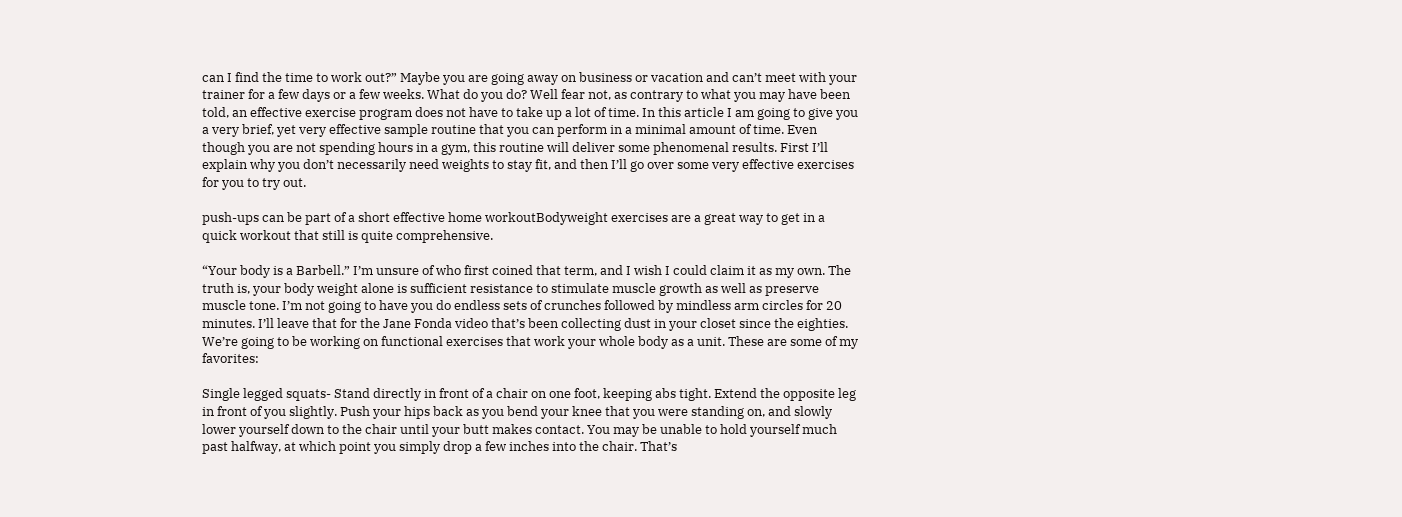can I find the time to work out?” Maybe you are going away on business or vacation and can’t meet with your trainer for a few days or a few weeks. What do you do? Well fear not, as contrary to what you may have been told, an effective exercise program does not have to take up a lot of time. In this article I am going to give you a very brief, yet very effective sample routine that you can perform in a minimal amount of time. Even though you are not spending hours in a gym, this routine will deliver some phenomenal results. First I’ll explain why you don’t necessarily need weights to stay fit, and then I’ll go over some very effective exercises for you to try out.

push-ups can be part of a short effective home workoutBodyweight exercises are a great way to get in a quick workout that still is quite comprehensive.

“Your body is a Barbell.” I’m unsure of who first coined that term, and I wish I could claim it as my own. The truth is, your body weight alone is sufficient resistance to stimulate muscle growth as well as preserve muscle tone. I’m not going to have you do endless sets of crunches followed by mindless arm circles for 20 minutes. I’ll leave that for the Jane Fonda video that’s been collecting dust in your closet since the eighties. We’re going to be working on functional exercises that work your whole body as a unit. These are some of my favorites:

Single legged squats- Stand directly in front of a chair on one foot, keeping abs tight. Extend the opposite leg in front of you slightly. Push your hips back as you bend your knee that you were standing on, and slowly lower yourself down to the chair until your butt makes contact. You may be unable to hold yourself much past halfway, at which point you simply drop a few inches into the chair. That’s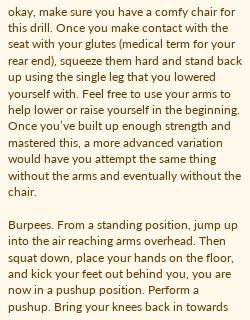okay, make sure you have a comfy chair for this drill. Once you make contact with the seat with your glutes (medical term for your rear end), squeeze them hard and stand back up using the single leg that you lowered yourself with. Feel free to use your arms to help lower or raise yourself in the beginning. Once you’ve built up enough strength and mastered this, a more advanced variation would have you attempt the same thing without the arms and eventually without the chair.

Burpees. From a standing position, jump up into the air reaching arms overhead. Then squat down, place your hands on the floor, and kick your feet out behind you, you are now in a pushup position. Perform a pushup. Bring your knees back in towards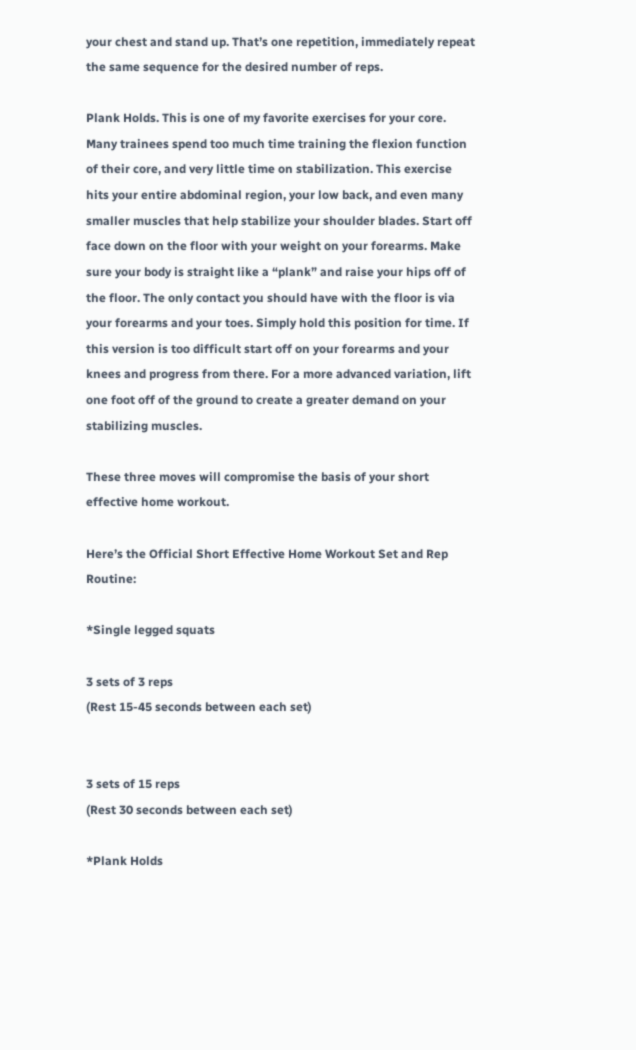your chest and stand up. That’s one repetition, immediately repeat the same sequence for the desired number of reps.

Plank Holds. This is one of my favorite exercises for your core. Many trainees spend too much time training the flexion function of their core, and very little time on stabilization. This exercise hits your entire abdominal region, your low back, and even many smaller muscles that help stabilize your shoulder blades. Start off face down on the floor with your weight on your forearms. Make sure your body is straight like a “plank” and raise your hips off of the floor. The only contact you should have with the floor is via your forearms and your toes. Simply hold this position for time. If this version is too difficult start off on your forearms and your knees and progress from there. For a more advanced variation, lift one foot off of the ground to create a greater demand on your stabilizing muscles.

These three moves will compromise the basis of your short effective home workout.

Here’s the Official Short Effective Home Workout Set and Rep Routine:

*Single legged squats

3 sets of 3 reps
(Rest 15-45 seconds between each set)


3 sets of 15 reps
(Rest 30 seconds between each set)

*Plank Holds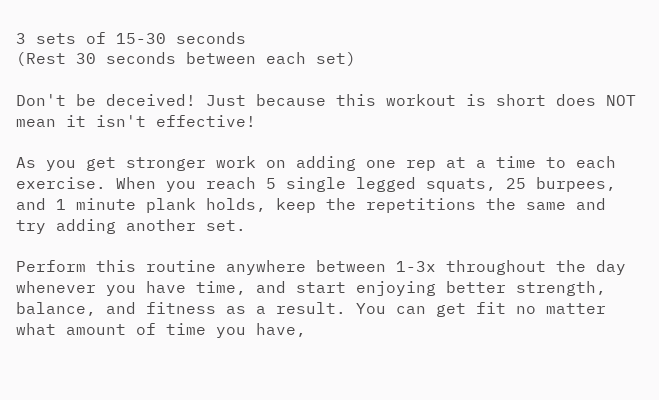3 sets of 15-30 seconds
(Rest 30 seconds between each set)

Don't be deceived! Just because this workout is short does NOT mean it isn't effective!

As you get stronger work on adding one rep at a time to each exercise. When you reach 5 single legged squats, 25 burpees, and 1 minute plank holds, keep the repetitions the same and try adding another set.

Perform this routine anywhere between 1-3x throughout the day whenever you have time, and start enjoying better strength, balance, and fitness as a result. You can get fit no matter what amount of time you have,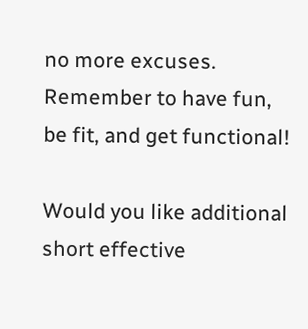no more excuses. Remember to have fun, be fit, and get functional!

Would you like additional short effective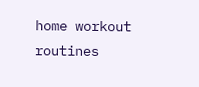home workout routines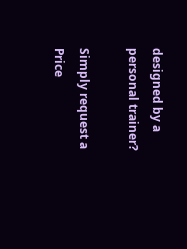designed by a personal trainer?

Simply request a Price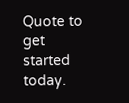Quote to get started today.